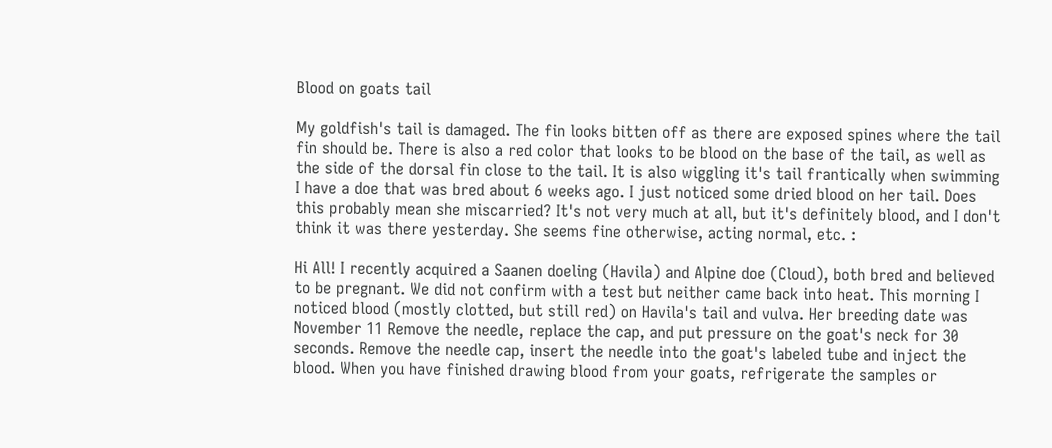Blood on goats tail

My goldfish's tail is damaged. The fin looks bitten off as there are exposed spines where the tail fin should be. There is also a red color that looks to be blood on the base of the tail, as well as the side of the dorsal fin close to the tail. It is also wiggling it's tail frantically when swimming I have a doe that was bred about 6 weeks ago. I just noticed some dried blood on her tail. Does this probably mean she miscarried? It's not very much at all, but it's definitely blood, and I don't think it was there yesterday. She seems fine otherwise, acting normal, etc. :

Hi All! I recently acquired a Saanen doeling (Havila) and Alpine doe (Cloud), both bred and believed to be pregnant. We did not confirm with a test but neither came back into heat. This morning I noticed blood (mostly clotted, but still red) on Havila's tail and vulva. Her breeding date was November 11 Remove the needle, replace the cap, and put pressure on the goat's neck for 30 seconds. Remove the needle cap, insert the needle into the goat's labeled tube and inject the blood. When you have finished drawing blood from your goats, refrigerate the samples or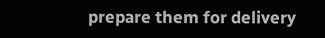prepare them for delivery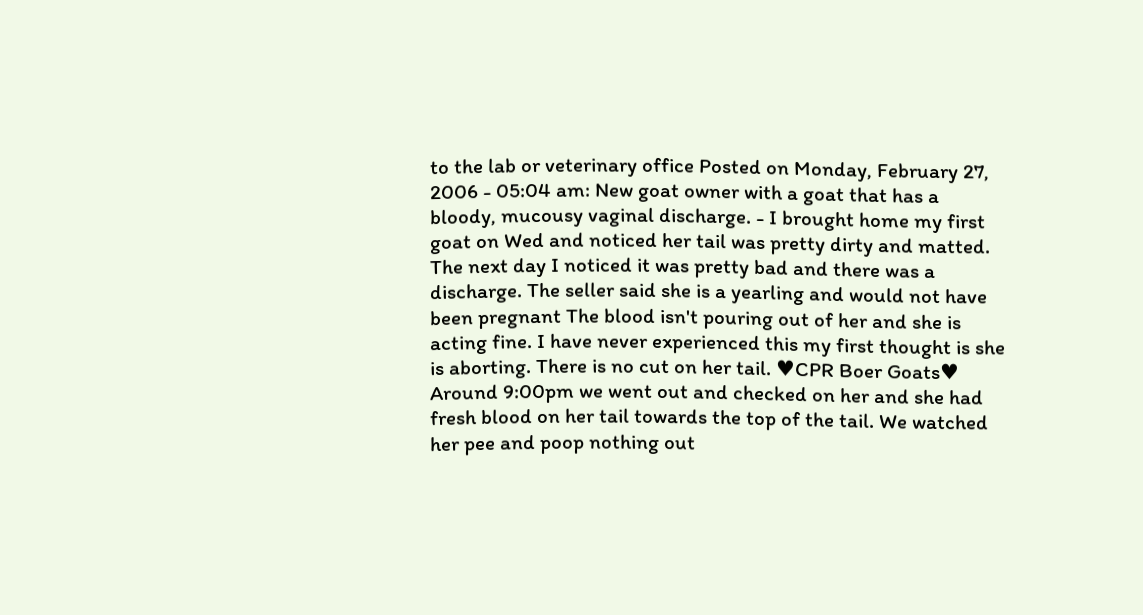to the lab or veterinary office Posted on Monday, February 27, 2006 - 05:04 am: New goat owner with a goat that has a bloody, mucousy vaginal discharge. - I brought home my first goat on Wed and noticed her tail was pretty dirty and matted. The next day I noticed it was pretty bad and there was a discharge. The seller said she is a yearling and would not have been pregnant The blood isn't pouring out of her and she is acting fine. I have never experienced this my first thought is she is aborting. There is no cut on her tail. ♥CPR Boer Goats♥ Around 9:00pm we went out and checked on her and she had fresh blood on her tail towards the top of the tail. We watched her pee and poop nothing out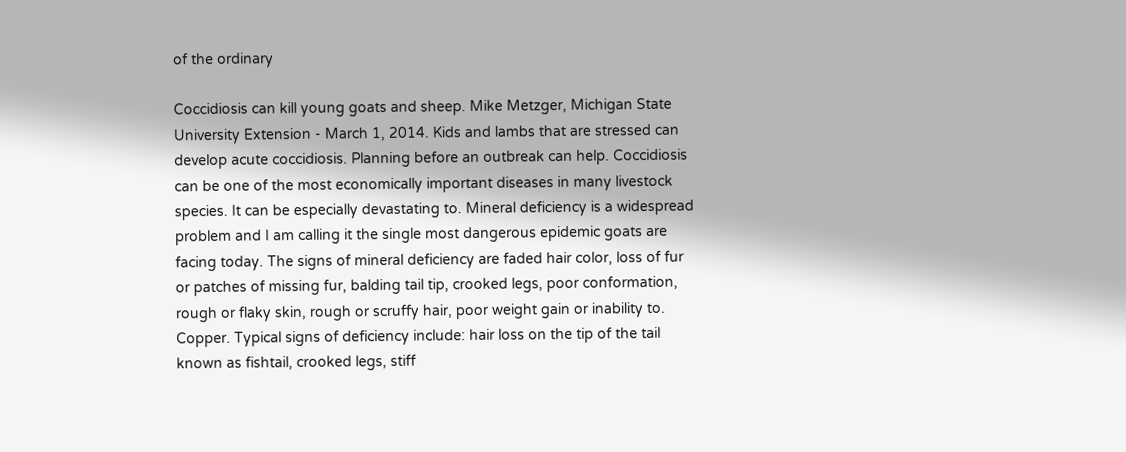of the ordinary

Coccidiosis can kill young goats and sheep. Mike Metzger, Michigan State University Extension - March 1, 2014. Kids and lambs that are stressed can develop acute coccidiosis. Planning before an outbreak can help. Coccidiosis can be one of the most economically important diseases in many livestock species. It can be especially devastating to. Mineral deficiency is a widespread problem and I am calling it the single most dangerous epidemic goats are facing today. The signs of mineral deficiency are faded hair color, loss of fur or patches of missing fur, balding tail tip, crooked legs, poor conformation, rough or flaky skin, rough or scruffy hair, poor weight gain or inability to. Copper. Typical signs of deficiency include: hair loss on the tip of the tail known as fishtail, crooked legs, stiff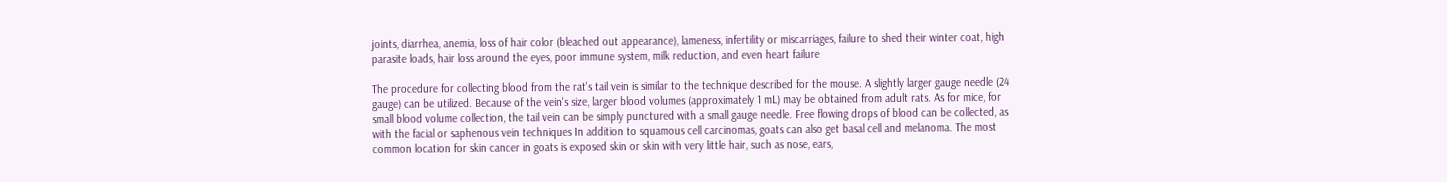joints, diarrhea, anemia, loss of hair color (bleached out appearance), lameness, infertility or miscarriages, failure to shed their winter coat, high parasite loads, hair loss around the eyes, poor immune system, milk reduction, and even heart failure

The procedure for collecting blood from the rat's tail vein is similar to the technique described for the mouse. A slightly larger gauge needle (24 gauge) can be utilized. Because of the vein's size, larger blood volumes (approximately 1 mL) may be obtained from adult rats. As for mice, for small blood volume collection, the tail vein can be simply punctured with a small gauge needle. Free flowing drops of blood can be collected, as with the facial or saphenous vein techniques In addition to squamous cell carcinomas, goats can also get basal cell and melanoma. The most common location for skin cancer in goats is exposed skin or skin with very little hair, such as nose, ears,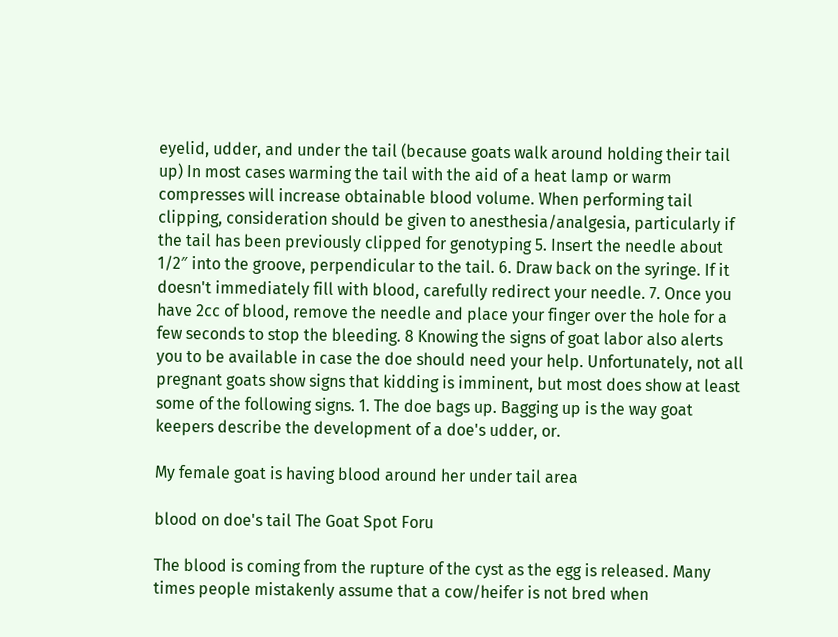eyelid, udder, and under the tail (because goats walk around holding their tail up) In most cases warming the tail with the aid of a heat lamp or warm compresses will increase obtainable blood volume. When performing tail clipping, consideration should be given to anesthesia/analgesia, particularly if the tail has been previously clipped for genotyping 5. Insert the needle about 1/2″ into the groove, perpendicular to the tail. 6. Draw back on the syringe. If it doesn't immediately fill with blood, carefully redirect your needle. 7. Once you have 2cc of blood, remove the needle and place your finger over the hole for a few seconds to stop the bleeding. 8 Knowing the signs of goat labor also alerts you to be available in case the doe should need your help. Unfortunately, not all pregnant goats show signs that kidding is imminent, but most does show at least some of the following signs. 1. The doe bags up. Bagging up is the way goat keepers describe the development of a doe's udder, or.

My female goat is having blood around her under tail area

blood on doe's tail The Goat Spot Foru

The blood is coming from the rupture of the cyst as the egg is released. Many times people mistakenly assume that a cow/heifer is not bred when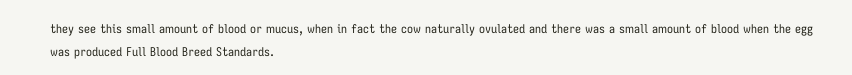they see this small amount of blood or mucus, when in fact the cow naturally ovulated and there was a small amount of blood when the egg was produced Full Blood Breed Standards.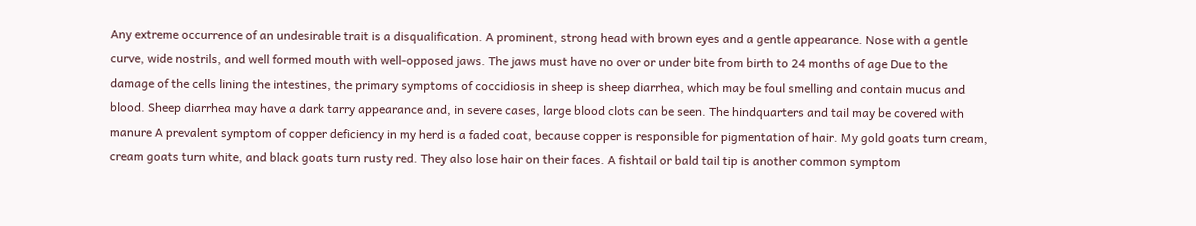Any extreme occurrence of an undesirable trait is a disqualification. A prominent, strong head with brown eyes and a gentle appearance. Nose with a gentle curve, wide nostrils, and well formed mouth with well-opposed jaws. The jaws must have no over or under bite from birth to 24 months of age Due to the damage of the cells lining the intestines, the primary symptoms of coccidiosis in sheep is sheep diarrhea, which may be foul smelling and contain mucus and blood. Sheep diarrhea may have a dark tarry appearance and, in severe cases, large blood clots can be seen. The hindquarters and tail may be covered with manure A prevalent symptom of copper deficiency in my herd is a faded coat, because copper is responsible for pigmentation of hair. My gold goats turn cream, cream goats turn white, and black goats turn rusty red. They also lose hair on their faces. A fishtail or bald tail tip is another common symptom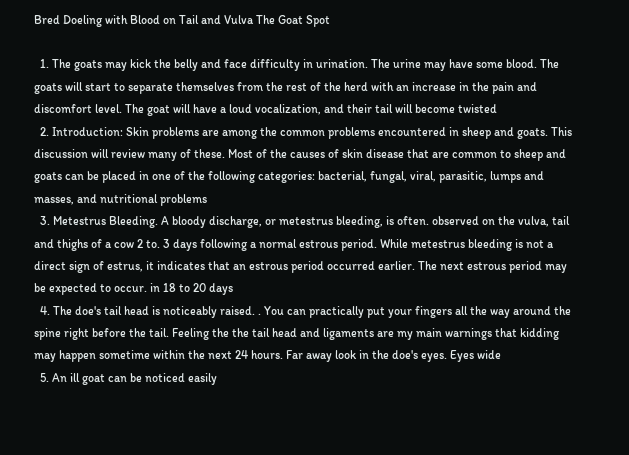Bred Doeling with Blood on Tail and Vulva The Goat Spot

  1. The goats may kick the belly and face difficulty in urination. The urine may have some blood. The goats will start to separate themselves from the rest of the herd with an increase in the pain and discomfort level. The goat will have a loud vocalization, and their tail will become twisted
  2. Introduction: Skin problems are among the common problems encountered in sheep and goats. This discussion will review many of these. Most of the causes of skin disease that are common to sheep and goats can be placed in one of the following categories: bacterial, fungal, viral, parasitic, lumps and masses, and nutritional problems
  3. Metestrus Bleeding. A bloody discharge, or metestrus bleeding, is often. observed on the vulva, tail and thighs of a cow 2 to. 3 days following a normal estrous period. While metestrus bleeding is not a direct sign of estrus, it indicates that an estrous period occurred earlier. The next estrous period may be expected to occur. in 18 to 20 days
  4. The doe's tail head is noticeably raised. . You can practically put your fingers all the way around the spine right before the tail. Feeling the the tail head and ligaments are my main warnings that kidding may happen sometime within the next 24 hours. Far away look in the doe's eyes. Eyes wide
  5. An ill goat can be noticed easily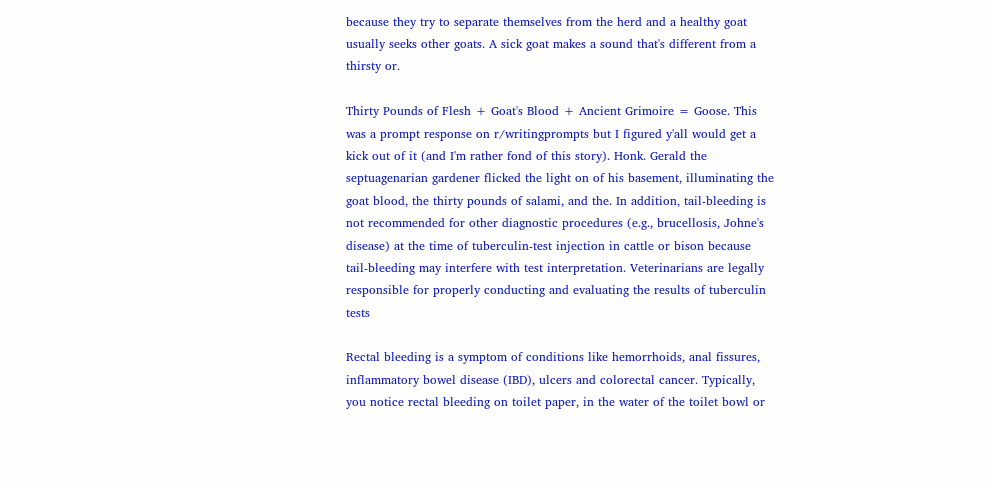because they try to separate themselves from the herd and a healthy goat usually seeks other goats. A sick goat makes a sound that's different from a thirsty or.

Thirty Pounds of Flesh + Goat's Blood + Ancient Grimoire = Goose. This was a prompt response on r/writingprompts but I figured y'all would get a kick out of it (and I'm rather fond of this story). Honk. Gerald the septuagenarian gardener flicked the light on of his basement, illuminating the goat blood, the thirty pounds of salami, and the. In addition, tail-bleeding is not recommended for other diagnostic procedures (e.g., brucellosis, Johne's disease) at the time of tuberculin-test injection in cattle or bison because tail-bleeding may interfere with test interpretation. Veterinarians are legally responsible for properly conducting and evaluating the results of tuberculin tests

Rectal bleeding is a symptom of conditions like hemorrhoids, anal fissures, inflammatory bowel disease (IBD), ulcers and colorectal cancer. Typically, you notice rectal bleeding on toilet paper, in the water of the toilet bowl or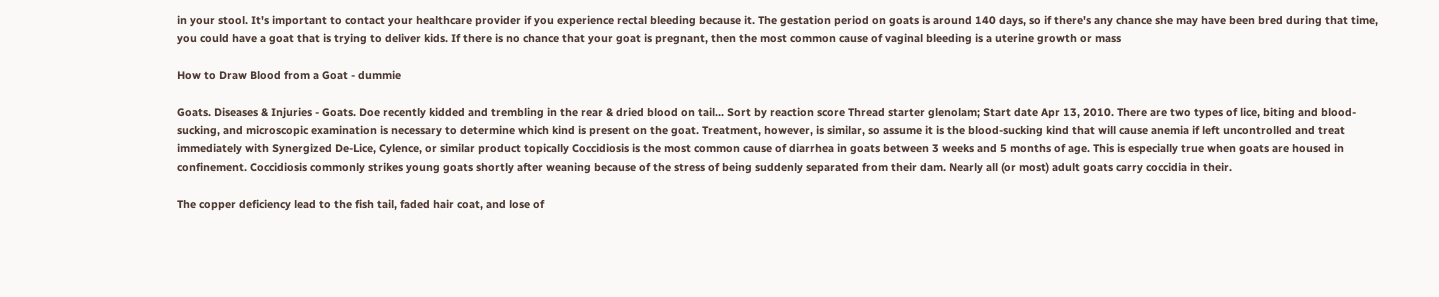in your stool. It's important to contact your healthcare provider if you experience rectal bleeding because it. The gestation period on goats is around 140 days, so if there's any chance she may have been bred during that time, you could have a goat that is trying to deliver kids. If there is no chance that your goat is pregnant, then the most common cause of vaginal bleeding is a uterine growth or mass

How to Draw Blood from a Goat - dummie

Goats. Diseases & Injuries - Goats. Doe recently kidded and trembling in the rear & dried blood on tail... Sort by reaction score Thread starter glenolam; Start date Apr 13, 2010. There are two types of lice, biting and blood-sucking, and microscopic examination is necessary to determine which kind is present on the goat. Treatment, however, is similar, so assume it is the blood-sucking kind that will cause anemia if left uncontrolled and treat immediately with Synergized De-Lice, Cylence, or similar product topically Coccidiosis is the most common cause of diarrhea in goats between 3 weeks and 5 months of age. This is especially true when goats are housed in confinement. Coccidiosis commonly strikes young goats shortly after weaning because of the stress of being suddenly separated from their dam. Nearly all (or most) adult goats carry coccidia in their.

The copper deficiency lead to the fish tail, faded hair coat, and lose of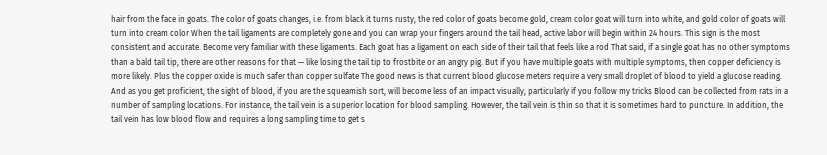hair from the face in goats. The color of goats changes, i.e. from black it turns rusty, the red color of goats become gold, cream color goat will turn into white, and gold color of goats will turn into cream color When the tail ligaments are completely gone and you can wrap your fingers around the tail head, active labor will begin within 24 hours. This sign is the most consistent and accurate. Become very familiar with these ligaments. Each goat has a ligament on each side of their tail that feels like a rod That said, if a single goat has no other symptoms than a bald tail tip, there are other reasons for that — like losing the tail tip to frostbite or an angry pig. But if you have multiple goats with multiple symptoms, then copper deficiency is more likely. Plus the copper oxide is much safer than copper sulfate The good news is that current blood glucose meters require a very small droplet of blood to yield a glucose reading. And as you get proficient, the sight of blood, if you are the squeamish sort, will become less of an impact visually, particularly if you follow my tricks Blood can be collected from rats in a number of sampling locations. For instance, the tail vein is a superior location for blood sampling. However, the tail vein is thin so that it is sometimes hard to puncture. In addition, the tail vein has low blood flow and requires a long sampling time to get s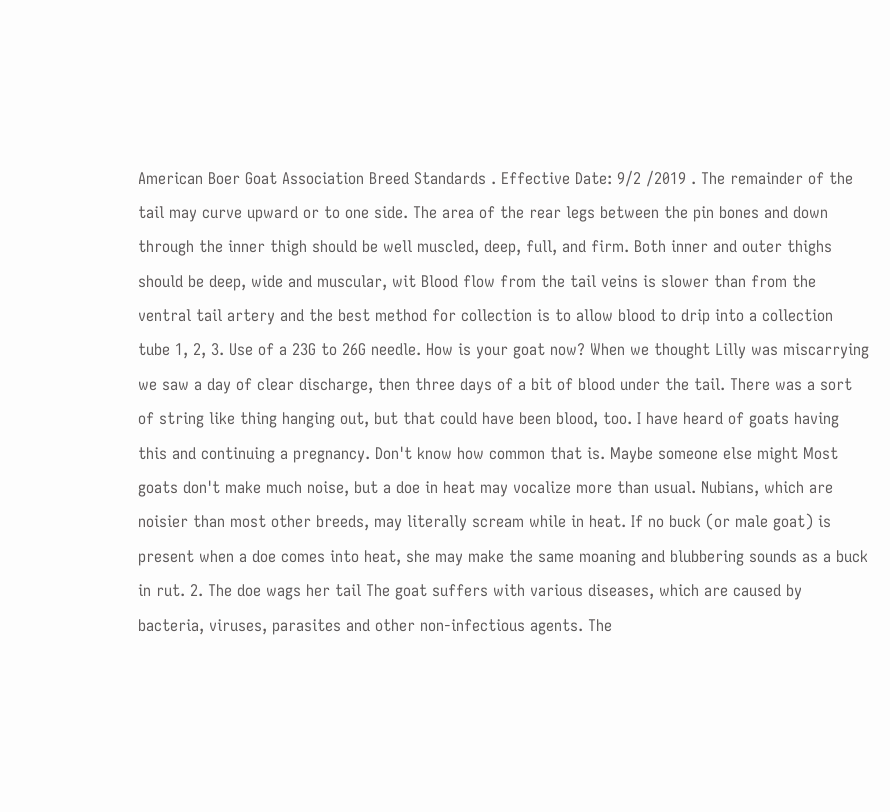American Boer Goat Association Breed Standards . Effective Date: 9/2 /2019 . The remainder of the tail may curve upward or to one side. The area of the rear legs between the pin bones and down through the inner thigh should be well muscled, deep, full, and firm. Both inner and outer thighs should be deep, wide and muscular, wit Blood flow from the tail veins is slower than from the ventral tail artery and the best method for collection is to allow blood to drip into a collection tube 1, 2, 3. Use of a 23G to 26G needle. How is your goat now? When we thought Lilly was miscarrying we saw a day of clear discharge, then three days of a bit of blood under the tail. There was a sort of string like thing hanging out, but that could have been blood, too. I have heard of goats having this and continuing a pregnancy. Don't know how common that is. Maybe someone else might Most goats don't make much noise, but a doe in heat may vocalize more than usual. Nubians, which are noisier than most other breeds, may literally scream while in heat. If no buck (or male goat) is present when a doe comes into heat, she may make the same moaning and blubbering sounds as a buck in rut. 2. The doe wags her tail The goat suffers with various diseases, which are caused by bacteria, viruses, parasites and other non-infectious agents. The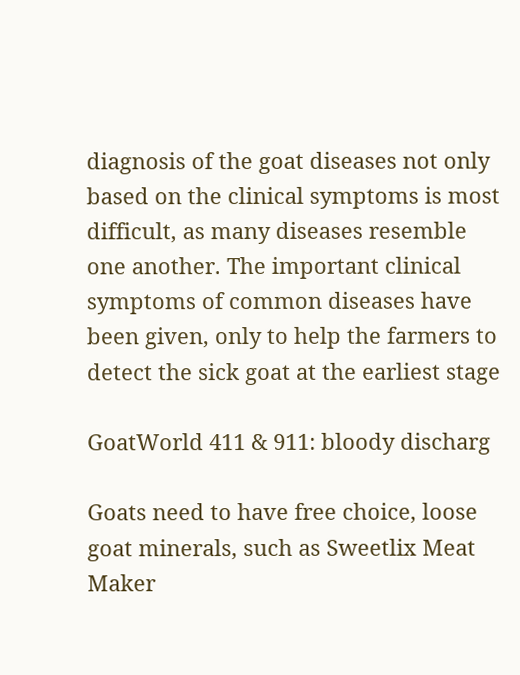diagnosis of the goat diseases not only based on the clinical symptoms is most difficult, as many diseases resemble one another. The important clinical symptoms of common diseases have been given, only to help the farmers to detect the sick goat at the earliest stage

GoatWorld 411 & 911: bloody discharg

Goats need to have free choice, loose goat minerals, such as Sweetlix Meat Maker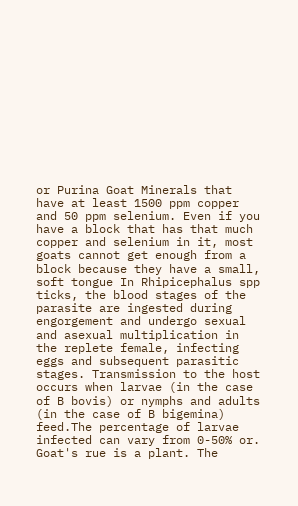or Purina Goat Minerals that have at least 1500 ppm copper and 50 ppm selenium. Even if you have a block that has that much copper and selenium in it, most goats cannot get enough from a block because they have a small, soft tongue In Rhipicephalus spp ticks, the blood stages of the parasite are ingested during engorgement and undergo sexual and asexual multiplication in the replete female, infecting eggs and subsequent parasitic stages. Transmission to the host occurs when larvae (in the case of B bovis) or nymphs and adults (in the case of B bigemina) feed.The percentage of larvae infected can vary from 0-50% or. Goat's rue is a plant. The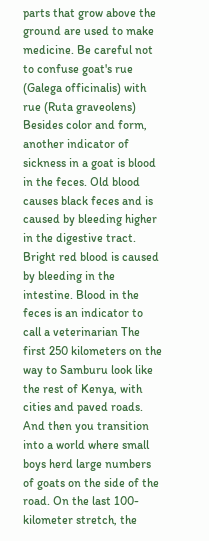parts that grow above the ground are used to make medicine. Be careful not to confuse goat's rue (Galega officinalis) with rue (Ruta graveolens) Besides color and form, another indicator of sickness in a goat is blood in the feces. Old blood causes black feces and is caused by bleeding higher in the digestive tract. Bright red blood is caused by bleeding in the intestine. Blood in the feces is an indicator to call a veterinarian The first 250 kilometers on the way to Samburu look like the rest of Kenya, with cities and paved roads. And then you transition into a world where small boys herd large numbers of goats on the side of the road. On the last 100-kilometer stretch, the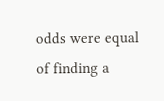odds were equal of finding a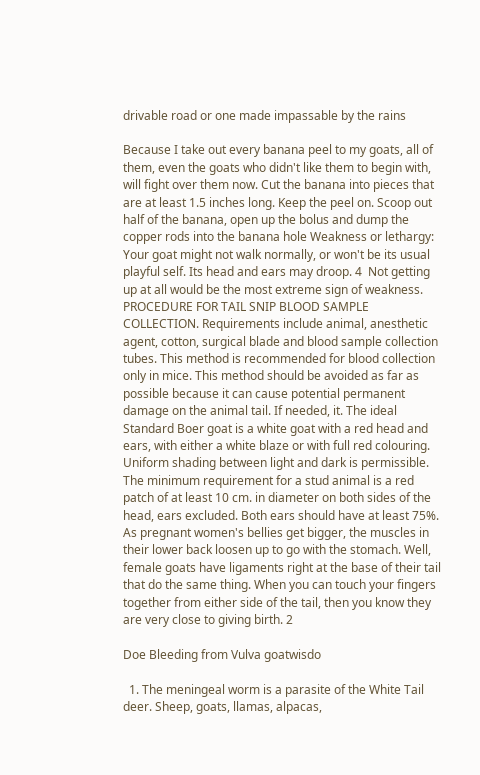drivable road or one made impassable by the rains

Because I take out every banana peel to my goats, all of them, even the goats who didn't like them to begin with, will fight over them now. Cut the banana into pieces that are at least 1.5 inches long. Keep the peel on. Scoop out half of the banana, open up the bolus and dump the copper rods into the banana hole Weakness or lethargy: Your goat might not walk normally, or won't be its usual playful self. Its head and ears may droop. 4  Not getting up at all would be the most extreme sign of weakness. PROCEDURE FOR TAIL SNIP BLOOD SAMPLE COLLECTION. Requirements include animal, anesthetic agent, cotton, surgical blade and blood sample collection tubes. This method is recommended for blood collection only in mice. This method should be avoided as far as possible because it can cause potential permanent damage on the animal tail. If needed, it. The ideal Standard Boer goat is a white goat with a red head and ears, with either a white blaze or with full red colouring. Uniform shading between light and dark is permissible. The minimum requirement for a stud animal is a red patch of at least 10 cm. in diameter on both sides of the head, ears excluded. Both ears should have at least 75%. As pregnant women's bellies get bigger, the muscles in their lower back loosen up to go with the stomach. Well, female goats have ligaments right at the base of their tail that do the same thing. When you can touch your fingers together from either side of the tail, then you know they are very close to giving birth. 2

Doe Bleeding from Vulva goatwisdo

  1. The meningeal worm is a parasite of the White Tail deer. Sheep, goats, llamas, alpacas,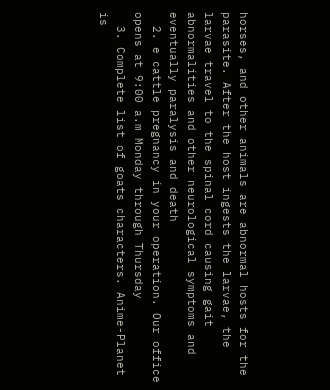horses, and other animals are abnormal hosts for the parasite. After the host ingests the larvae, the larvae travel to the spinal cord causing gait abnormalities and other neurological symptoms and eventually paralysis and death
  2. e cattle pregnancy in your operation. Our office opens at 9:00 a.m Monday through Thursday
  3. Complete list of goats characters. Anime-Planet is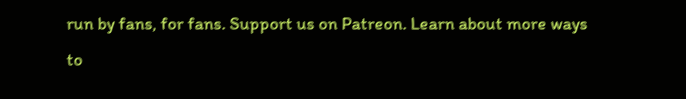run by fans, for fans. Support us on Patreon. Learn about more ways to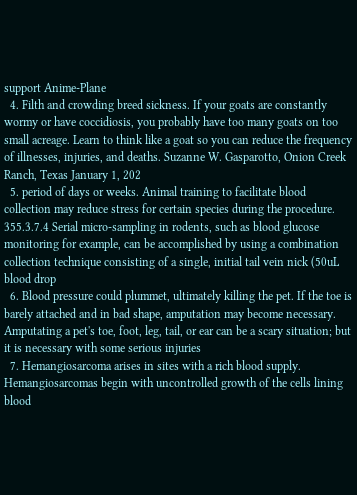support Anime-Plane
  4. Filth and crowding breed sickness. If your goats are constantly wormy or have coccidiosis, you probably have too many goats on too small acreage. Learn to think like a goat so you can reduce the frequency of illnesses, injuries, and deaths. Suzanne W. Gasparotto, Onion Creek Ranch, Texas January 1, 202
  5. period of days or weeks. Animal training to facilitate blood collection may reduce stress for certain species during the procedure. 355.3.7.4 Serial micro-sampling in rodents, such as blood glucose monitoring for example, can be accomplished by using a combination collection technique consisting of a single, initial tail vein nick (50uL blood drop
  6. Blood pressure could plummet, ultimately killing the pet. If the toe is barely attached and in bad shape, amputation may become necessary. Amputating a pet's toe, foot, leg, tail, or ear can be a scary situation; but it is necessary with some serious injuries
  7. Hemangiosarcoma arises in sites with a rich blood supply. Hemangiosarcomas begin with uncontrolled growth of the cells lining blood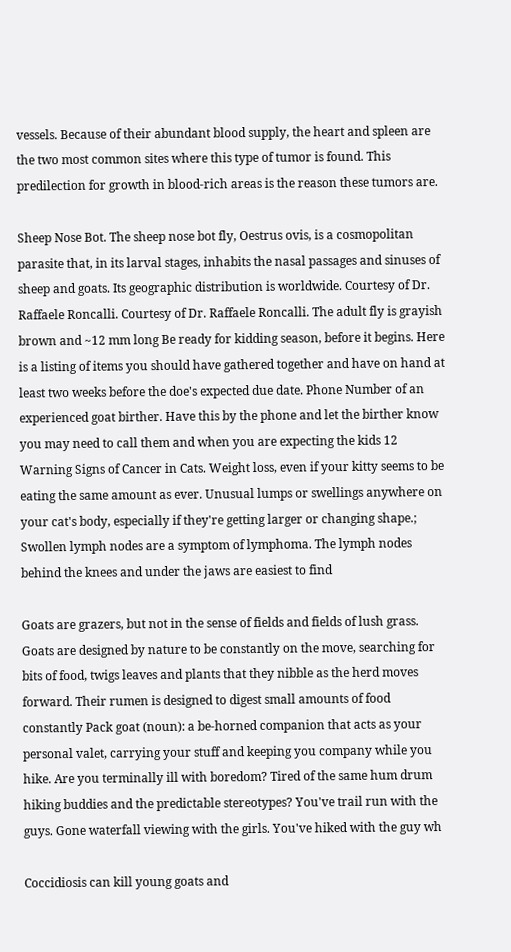vessels. Because of their abundant blood supply, the heart and spleen are the two most common sites where this type of tumor is found. This predilection for growth in blood-rich areas is the reason these tumors are.

Sheep Nose Bot. The sheep nose bot fly, Oestrus ovis, is a cosmopolitan parasite that, in its larval stages, inhabits the nasal passages and sinuses of sheep and goats. Its geographic distribution is worldwide. Courtesy of Dr. Raffaele Roncalli. Courtesy of Dr. Raffaele Roncalli. The adult fly is grayish brown and ~12 mm long Be ready for kidding season, before it begins. Here is a listing of items you should have gathered together and have on hand at least two weeks before the doe's expected due date. Phone Number of an experienced goat birther. Have this by the phone and let the birther know you may need to call them and when you are expecting the kids 12 Warning Signs of Cancer in Cats. Weight loss, even if your kitty seems to be eating the same amount as ever. Unusual lumps or swellings anywhere on your cat's body, especially if they're getting larger or changing shape.; Swollen lymph nodes are a symptom of lymphoma. The lymph nodes behind the knees and under the jaws are easiest to find

Goats are grazers, but not in the sense of fields and fields of lush grass. Goats are designed by nature to be constantly on the move, searching for bits of food, twigs leaves and plants that they nibble as the herd moves forward. Their rumen is designed to digest small amounts of food constantly Pack goat (noun): a be-horned companion that acts as your personal valet, carrying your stuff and keeping you company while you hike. Are you terminally ill with boredom? Tired of the same hum drum hiking buddies and the predictable stereotypes? You've trail run with the guys. Gone waterfall viewing with the girls. You've hiked with the guy wh

Coccidiosis can kill young goats and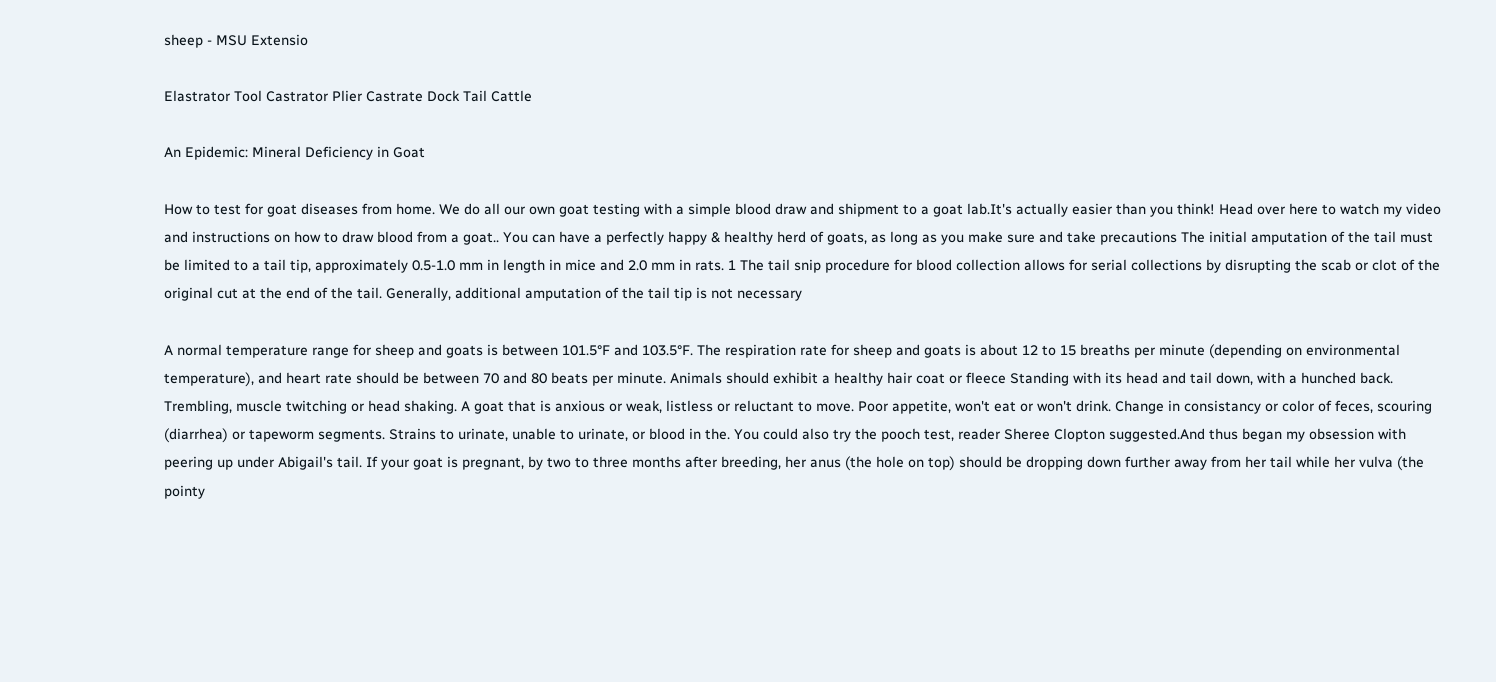sheep - MSU Extensio

Elastrator Tool Castrator Plier Castrate Dock Tail Cattle

An Epidemic: Mineral Deficiency in Goat

How to test for goat diseases from home. We do all our own goat testing with a simple blood draw and shipment to a goat lab.It's actually easier than you think! Head over here to watch my video and instructions on how to draw blood from a goat.. You can have a perfectly happy & healthy herd of goats, as long as you make sure and take precautions The initial amputation of the tail must be limited to a tail tip, approximately 0.5-1.0 mm in length in mice and 2.0 mm in rats. 1 The tail snip procedure for blood collection allows for serial collections by disrupting the scab or clot of the original cut at the end of the tail. Generally, additional amputation of the tail tip is not necessary

A normal temperature range for sheep and goats is between 101.5°F and 103.5°F. The respiration rate for sheep and goats is about 12 to 15 breaths per minute (depending on environmental temperature), and heart rate should be between 70 and 80 beats per minute. Animals should exhibit a healthy hair coat or fleece Standing with its head and tail down, with a hunched back. Trembling, muscle twitching or head shaking. A goat that is anxious or weak, listless or reluctant to move. Poor appetite, won't eat or won't drink. Change in consistancy or color of feces, scouring (diarrhea) or tapeworm segments. Strains to urinate, unable to urinate, or blood in the. You could also try the pooch test, reader Sheree Clopton suggested.And thus began my obsession with peering up under Abigail's tail. If your goat is pregnant, by two to three months after breeding, her anus (the hole on top) should be dropping down further away from her tail while her vulva (the pointy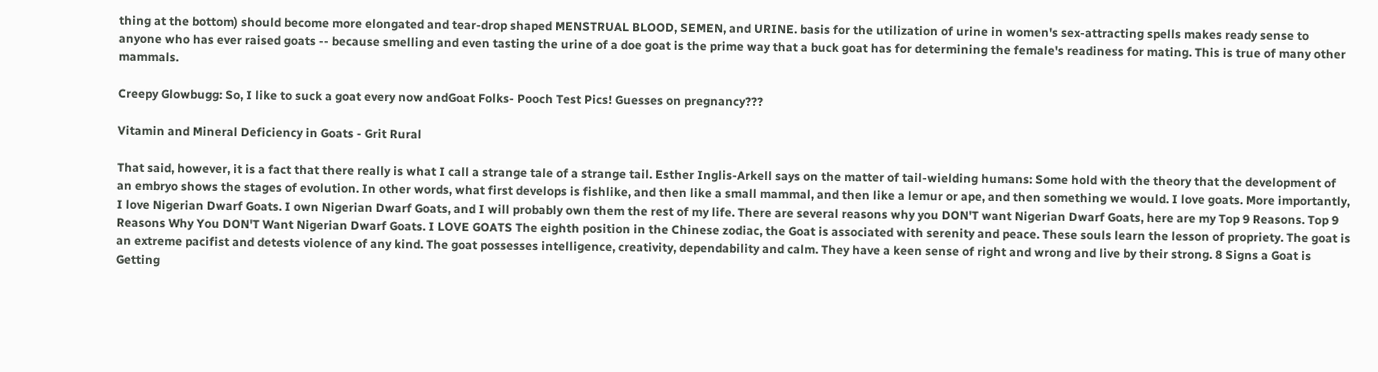thing at the bottom) should become more elongated and tear-drop shaped MENSTRUAL BLOOD, SEMEN, and URINE. basis for the utilization of urine in women's sex-attracting spells makes ready sense to anyone who has ever raised goats -- because smelling and even tasting the urine of a doe goat is the prime way that a buck goat has for determining the female's readiness for mating. This is true of many other mammals.

Creepy Glowbugg: So, I like to suck a goat every now andGoat Folks- Pooch Test Pics! Guesses on pregnancy???

Vitamin and Mineral Deficiency in Goats - Grit Rural

That said, however, it is a fact that there really is what I call a strange tale of a strange tail. Esther Inglis-Arkell says on the matter of tail-wielding humans: Some hold with the theory that the development of an embryo shows the stages of evolution. In other words, what first develops is fishlike, and then like a small mammal, and then like a lemur or ape, and then something we would. I love goats. More importantly, I love Nigerian Dwarf Goats. I own Nigerian Dwarf Goats, and I will probably own them the rest of my life. There are several reasons why you DON'T want Nigerian Dwarf Goats, here are my Top 9 Reasons. Top 9 Reasons Why You DON'T Want Nigerian Dwarf Goats. I LOVE GOATS The eighth position in the Chinese zodiac, the Goat is associated with serenity and peace. These souls learn the lesson of propriety. The goat is an extreme pacifist and detests violence of any kind. The goat possesses intelligence, creativity, dependability and calm. They have a keen sense of right and wrong and live by their strong. 8 Signs a Goat is Getting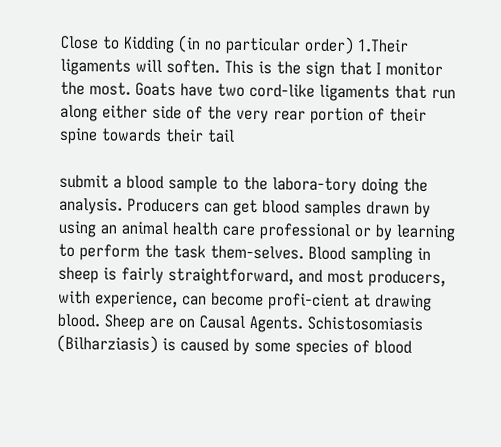Close to Kidding (in no particular order) 1.Their ligaments will soften. This is the sign that I monitor the most. Goats have two cord-like ligaments that run along either side of the very rear portion of their spine towards their tail

submit a blood sample to the labora-tory doing the analysis. Producers can get blood samples drawn by using an animal health care professional or by learning to perform the task them-selves. Blood sampling in sheep is fairly straightforward, and most producers, with experience, can become profi-cient at drawing blood. Sheep are on Causal Agents. Schistosomiasis (Bilharziasis) is caused by some species of blood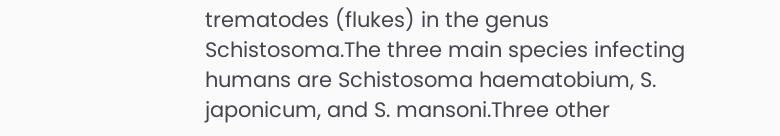trematodes (flukes) in the genus Schistosoma.The three main species infecting humans are Schistosoma haematobium, S. japonicum, and S. mansoni.Three other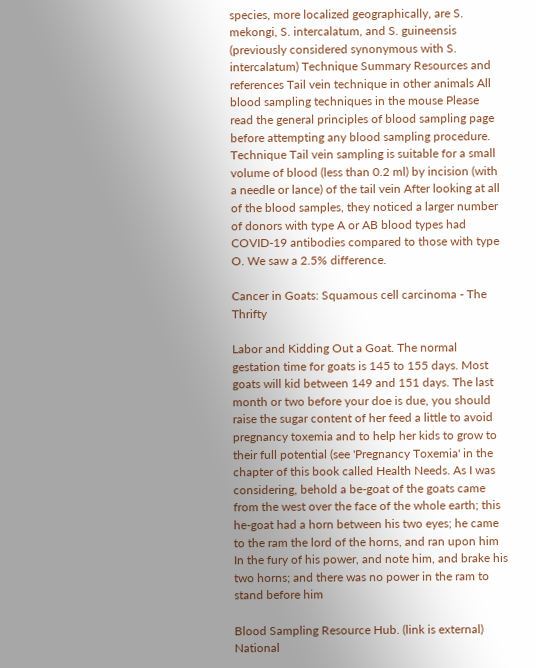species, more localized geographically, are S. mekongi, S. intercalatum, and S. guineensis (previously considered synonymous with S. intercalatum) Technique Summary Resources and references Tail vein technique in other animals All blood sampling techniques in the mouse Please read the general principles of blood sampling page before attempting any blood sampling procedure. Technique Tail vein sampling is suitable for a small volume of blood (less than 0.2 ml) by incision (with a needle or lance) of the tail vein After looking at all of the blood samples, they noticed a larger number of donors with type A or AB blood types had COVID-19 antibodies compared to those with type O. We saw a 2.5% difference.

Cancer in Goats: Squamous cell carcinoma - The Thrifty

Labor and Kidding Out a Goat. The normal gestation time for goats is 145 to 155 days. Most goats will kid between 149 and 151 days. The last month or two before your doe is due, you should raise the sugar content of her feed a little to avoid pregnancy toxemia and to help her kids to grow to their full potential (see 'Pregnancy Toxemia' in the chapter of this book called Health Needs. As I was considering, behold a be-goat of the goats came from the west over the face of the whole earth; this he-goat had a horn between his two eyes; he came to the ram the lord of the horns, and ran upon him In the fury of his power, and note him, and brake his two horns; and there was no power in the ram to stand before him

Blood Sampling Resource Hub. (link is external) National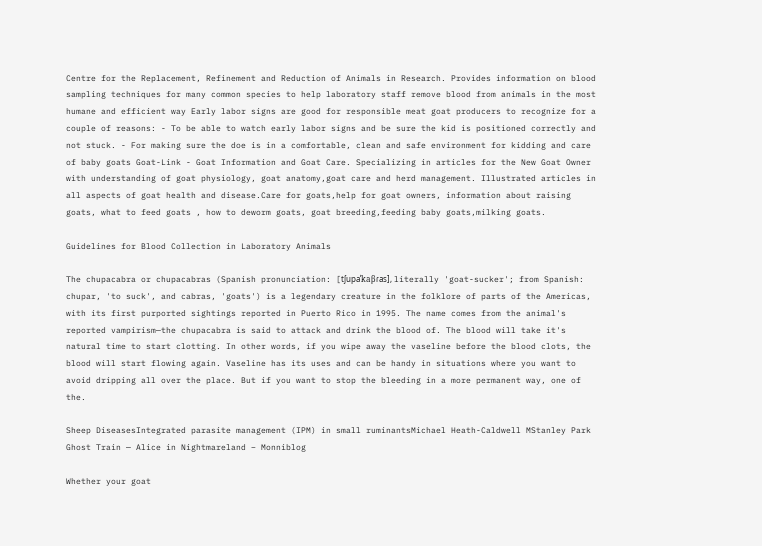Centre for the Replacement, Refinement and Reduction of Animals in Research. Provides information on blood sampling techniques for many common species to help laboratory staff remove blood from animals in the most humane and efficient way Early labor signs are good for responsible meat goat producers to recognize for a couple of reasons: - To be able to watch early labor signs and be sure the kid is positioned correctly and not stuck. - For making sure the doe is in a comfortable, clean and safe environment for kidding and care of baby goats Goat-Link - Goat Information and Goat Care. Specializing in articles for the New Goat Owner with understanding of goat physiology, goat anatomy,goat care and herd management. Illustrated articles in all aspects of goat health and disease.Care for goats,help for goat owners, information about raising goats, what to feed goats , how to deworm goats, goat breeding,feeding baby goats,milking goats.

Guidelines for Blood Collection in Laboratory Animals

The chupacabra or chupacabras (Spanish pronunciation: [tʃupaˈkaβɾas], literally 'goat-sucker'; from Spanish: chupar, 'to suck', and cabras, 'goats') is a legendary creature in the folklore of parts of the Americas, with its first purported sightings reported in Puerto Rico in 1995. The name comes from the animal's reported vampirism—the chupacabra is said to attack and drink the blood of. The blood will take it's natural time to start clotting. In other words, if you wipe away the vaseline before the blood clots, the blood will start flowing again. Vaseline has its uses and can be handy in situations where you want to avoid dripping all over the place. But if you want to stop the bleeding in a more permanent way, one of the.

Sheep DiseasesIntegrated parasite management (IPM) in small ruminantsMichael Heath-Caldwell MStanley Park Ghost Train — Alice in Nightmareland – Monniblog

Whether your goat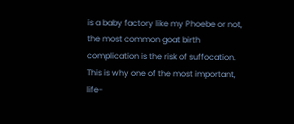is a baby factory like my Phoebe or not, the most common goat birth complication is the risk of suffocation. This is why one of the most important, life-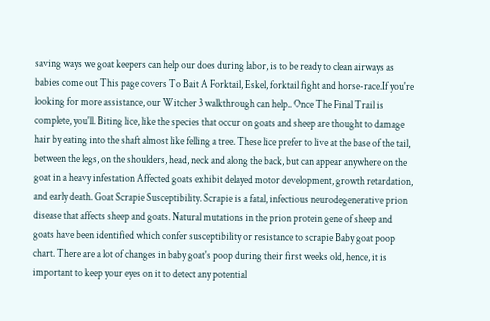saving ways we goat keepers can help our does during labor, is to be ready to clean airways as babies come out This page covers To Bait A Forktail, Eskel, forktail fight and horse-race.If you're looking for more assistance, our Witcher 3 walkthrough can help.. Once The Final Trail is complete, you'll. Biting lice, like the species that occur on goats and sheep are thought to damage hair by eating into the shaft almost like felling a tree. These lice prefer to live at the base of the tail, between the legs, on the shoulders, head, neck and along the back, but can appear anywhere on the goat in a heavy infestation Affected goats exhibit delayed motor development, growth retardation, and early death. Goat Scrapie Susceptibility. Scrapie is a fatal, infectious neurodegenerative prion disease that affects sheep and goats. Natural mutations in the prion protein gene of sheep and goats have been identified which confer susceptibility or resistance to scrapie Baby goat poop chart. There are a lot of changes in baby goat's poop during their first weeks old, hence, it is important to keep your eyes on it to detect any potential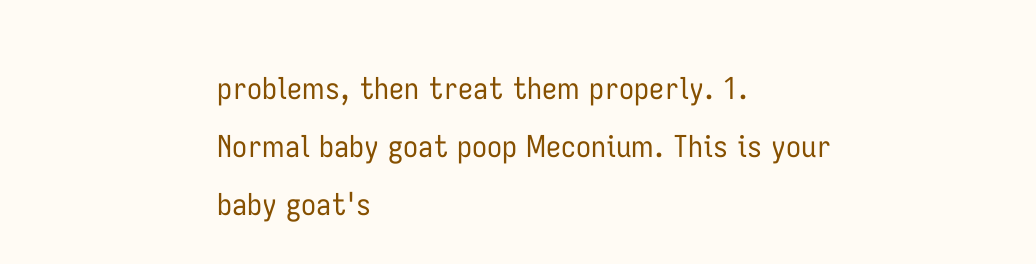problems, then treat them properly. 1. Normal baby goat poop Meconium. This is your baby goat's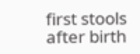first stools after birth